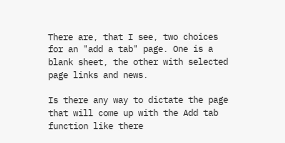There are, that I see, two choices for an "add a tab" page. One is a blank sheet, the other with selected page links and news.

Is there any way to dictate the page that will come up with the Add tab function like there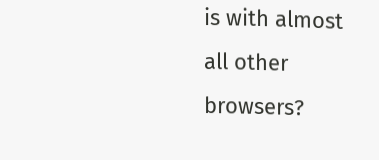is with almost all other browsers?